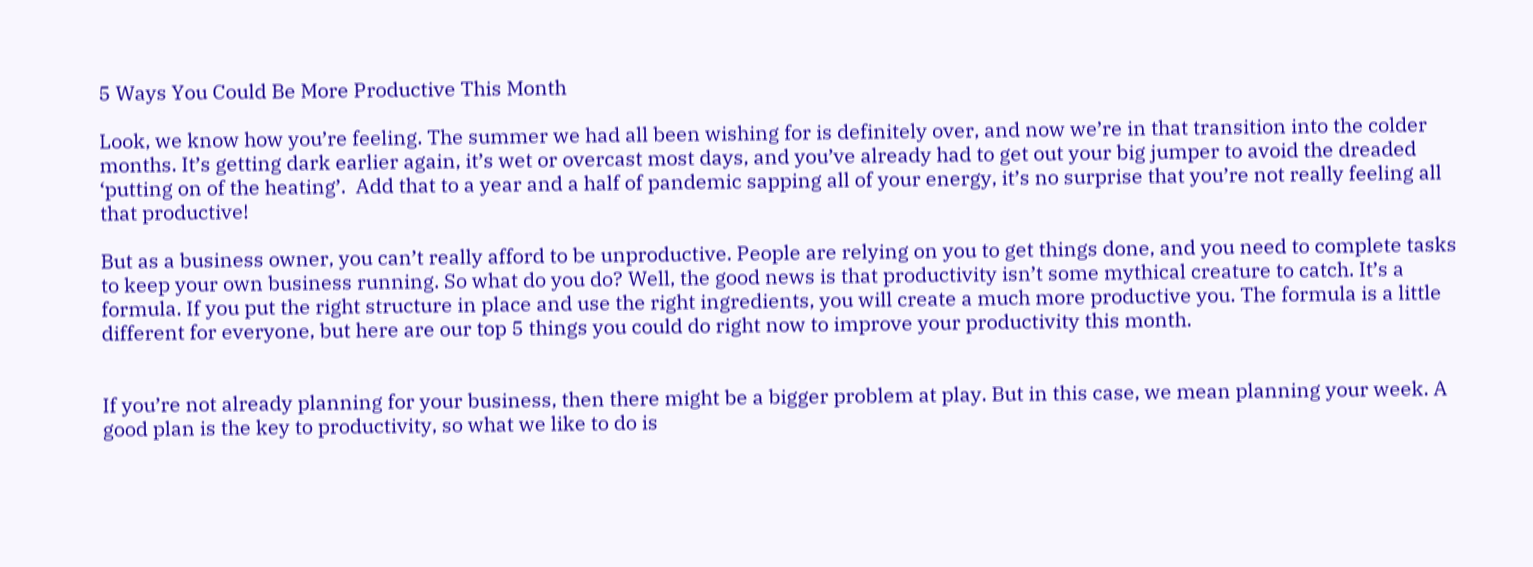5 Ways You Could Be More Productive This Month

Look, we know how you’re feeling. The summer we had all been wishing for is definitely over, and now we’re in that transition into the colder months. It’s getting dark earlier again, it’s wet or overcast most days, and you’ve already had to get out your big jumper to avoid the dreaded ‘putting on of the heating’.  Add that to a year and a half of pandemic sapping all of your energy, it’s no surprise that you’re not really feeling all that productive!

But as a business owner, you can’t really afford to be unproductive. People are relying on you to get things done, and you need to complete tasks to keep your own business running. So what do you do? Well, the good news is that productivity isn’t some mythical creature to catch. It’s a formula. If you put the right structure in place and use the right ingredients, you will create a much more productive you. The formula is a little different for everyone, but here are our top 5 things you could do right now to improve your productivity this month.


If you’re not already planning for your business, then there might be a bigger problem at play. But in this case, we mean planning your week. A good plan is the key to productivity, so what we like to do is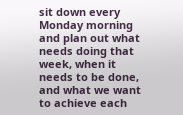sit down every Monday morning and plan out what needs doing that week, when it needs to be done, and what we want to achieve each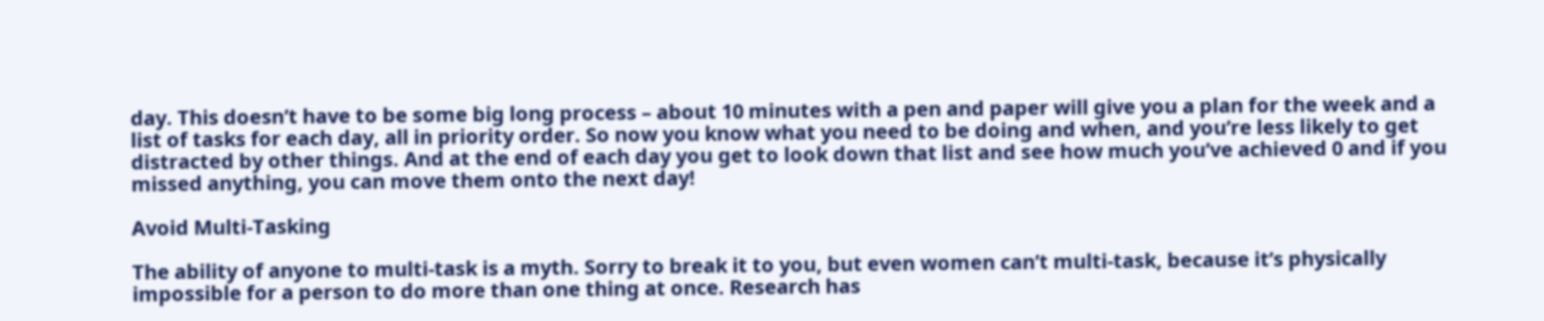day. This doesn’t have to be some big long process – about 10 minutes with a pen and paper will give you a plan for the week and a list of tasks for each day, all in priority order. So now you know what you need to be doing and when, and you’re less likely to get distracted by other things. And at the end of each day you get to look down that list and see how much you’ve achieved 0 and if you missed anything, you can move them onto the next day!

Avoid Multi-Tasking

The ability of anyone to multi-task is a myth. Sorry to break it to you, but even women can’t multi-task, because it’s physically impossible for a person to do more than one thing at once. Research has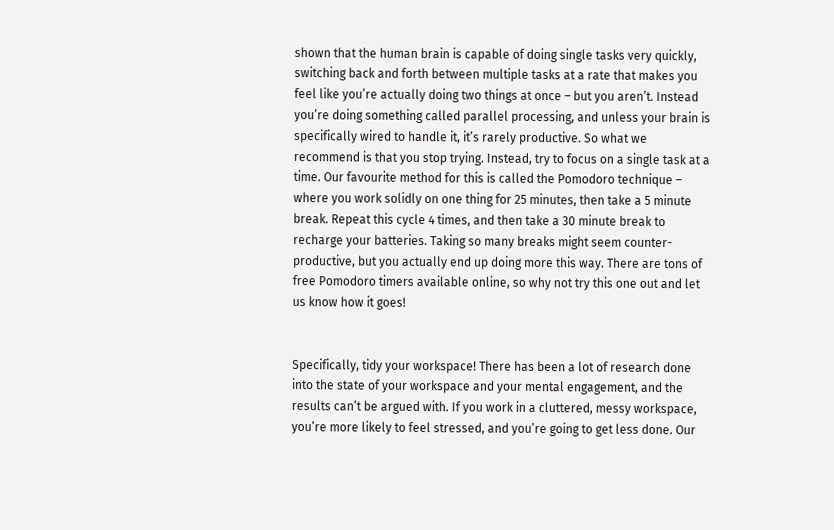shown that the human brain is capable of doing single tasks very quickly, switching back and forth between multiple tasks at a rate that makes you feel like you’re actually doing two things at once – but you aren’t. Instead you’re doing something called parallel processing, and unless your brain is specifically wired to handle it, it’s rarely productive. So what we recommend is that you stop trying. Instead, try to focus on a single task at a time. Our favourite method for this is called the Pomodoro technique – where you work solidly on one thing for 25 minutes, then take a 5 minute break. Repeat this cycle 4 times, and then take a 30 minute break to recharge your batteries. Taking so many breaks might seem counter-productive, but you actually end up doing more this way. There are tons of free Pomodoro timers available online, so why not try this one out and let us know how it goes!


Specifically, tidy your workspace! There has been a lot of research done into the state of your workspace and your mental engagement, and the results can’t be argued with. If you work in a cluttered, messy workspace, you’re more likely to feel stressed, and you’re going to get less done. Our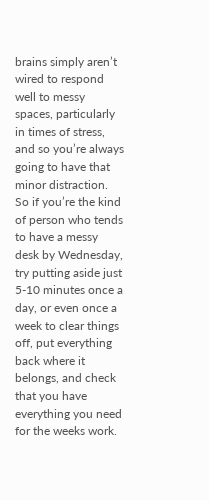brains simply aren’t wired to respond well to messy spaces, particularly in times of stress, and so you’re always going to have that minor distraction. So if you’re the kind of person who tends to have a messy desk by Wednesday, try putting aside just 5-10 minutes once a day, or even once a week to clear things off, put everything back where it belongs, and check that you have everything you need for the weeks work.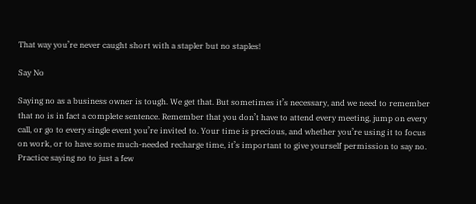That way you’re never caught short with a stapler but no staples!

Say No

Saying no as a business owner is tough. We get that. But sometimes it’s necessary, and we need to remember that no is in fact a complete sentence. Remember that you don’t have to attend every meeting, jump on every call, or go to every single event you’re invited to. Your time is precious, and whether you’re using it to focus on work, or to have some much-needed recharge time, it’s important to give yourself permission to say no. Practice saying no to just a few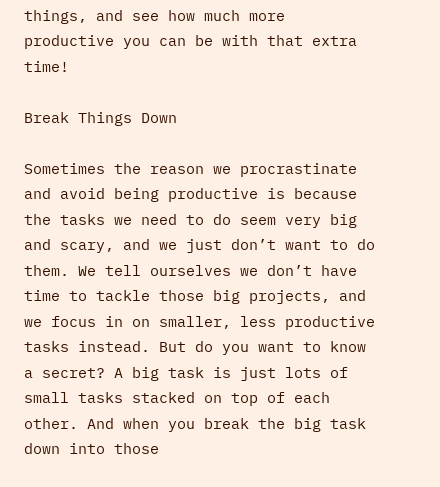things, and see how much more productive you can be with that extra time!

Break Things Down

Sometimes the reason we procrastinate and avoid being productive is because the tasks we need to do seem very big and scary, and we just don’t want to do them. We tell ourselves we don’t have time to tackle those big projects, and we focus in on smaller, less productive tasks instead. But do you want to know a secret? A big task is just lots of small tasks stacked on top of each other. And when you break the big task down into those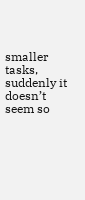smaller tasks, suddenly it doesn’t seem so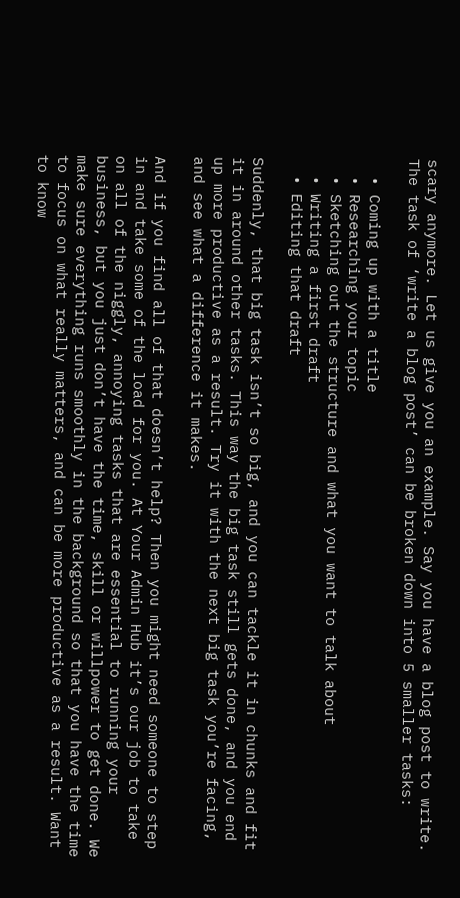scary anymore. Let us give you an example. Say you have a blog post to write. The task of ‘write a blog post’ can be broken down into 5 smaller tasks:

  • Coming up with a title
  • Researching your topic
  • Sketching out the structure and what you want to talk about
  • Writing a first draft
  • Editing that draft

Suddenly, that big task isn’t so big, and you can tackle it in chunks and fit it in around other tasks. This way the big task still gets done, and you end up more productive as a result. Try it with the next big task you’re facing, and see what a difference it makes.

And if you find all of that doesn’t help? Then you might need someone to step in and take some of the load for you. At Your Admin Hub it’s our job to take on all of the niggly, annoying tasks that are essential to running your business, but you just don’t have the time, skill or willpower to get done. We make sure everything runs smoothly in the background so that you have the time to focus on what really matters, and can be more productive as a result. Want to know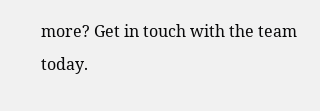more? Get in touch with the team today.